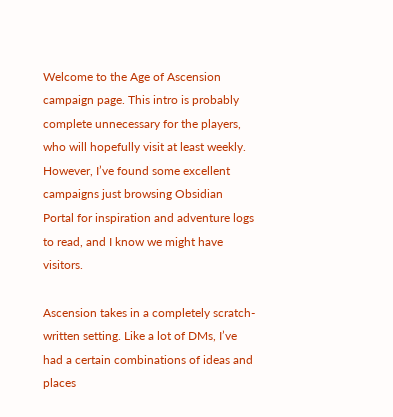Welcome to the Age of Ascension campaign page. This intro is probably complete unnecessary for the players, who will hopefully visit at least weekly. However, I’ve found some excellent campaigns just browsing Obsidian Portal for inspiration and adventure logs to read, and I know we might have visitors.

Ascension takes in a completely scratch-written setting. Like a lot of DMs, I’ve had a certain combinations of ideas and places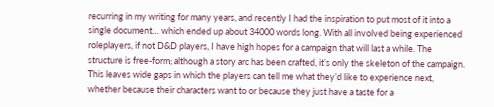recurring in my writing for many years, and recently I had the inspiration to put most of it into a single document… which ended up about 34000 words long. With all involved being experienced roleplayers, if not D&D players, I have high hopes for a campaign that will last a while. The structure is free-form; although a story arc has been crafted, it’s only the skeleton of the campaign. This leaves wide gaps in which the players can tell me what they’d like to experience next, whether because their characters want to or because they just have a taste for a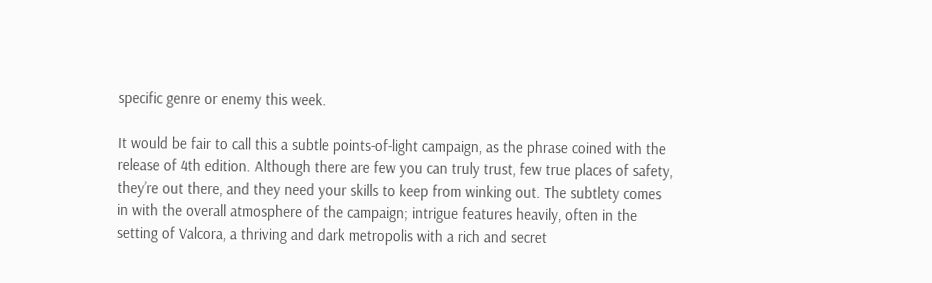specific genre or enemy this week.

It would be fair to call this a subtle points-of-light campaign, as the phrase coined with the release of 4th edition. Although there are few you can truly trust, few true places of safety, they’re out there, and they need your skills to keep from winking out. The subtlety comes in with the overall atmosphere of the campaign; intrigue features heavily, often in the setting of Valcora, a thriving and dark metropolis with a rich and secret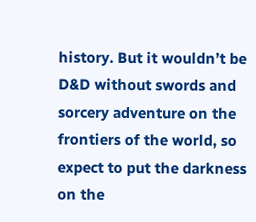history. But it wouldn’t be D&D without swords and sorcery adventure on the frontiers of the world, so expect to put the darkness on the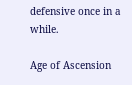defensive once in a while.

Age of Ascension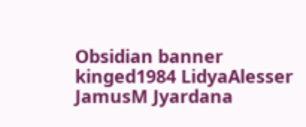Obsidian banner kinged1984 LidyaAlesser JamusM Jyardana